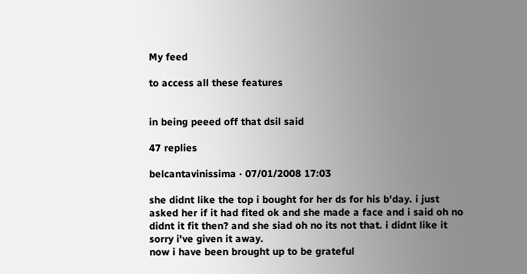My feed

to access all these features


in being peeed off that dsil said

47 replies

belcantavinissima · 07/01/2008 17:03

she didnt like the top i bought for her ds for his b'day. i just asked her if it had fited ok and she made a face and i said oh no didnt it fit then? and she siad oh no its not that. i didnt like it sorry i've given it away.
now i have been brought up to be grateful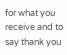for what you receive and to say thank you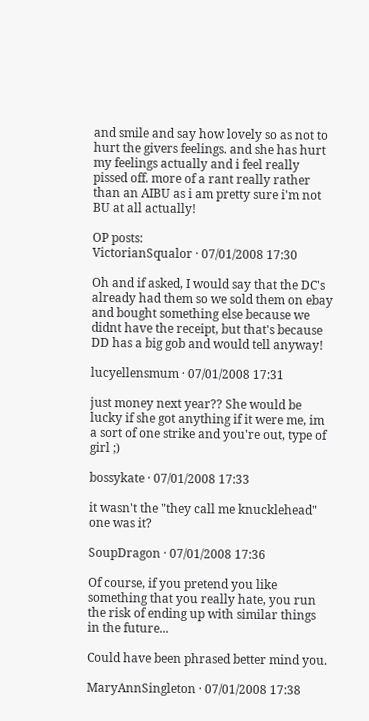and smile and say how lovely so as not to hurt the givers feelings. and she has hurt my feelings actually and i feel really pissed off. more of a rant really rather than an AIBU as i am pretty sure i'm not BU at all actually!

OP posts:
VictorianSqualor · 07/01/2008 17:30

Oh and if asked, I would say that the DC's already had them so we sold them on ebay and bought something else because we didnt have the receipt, but that's because DD has a big gob and would tell anyway!

lucyellensmum · 07/01/2008 17:31

just money next year?? She would be lucky if she got anything if it were me, im a sort of one strike and you're out, type of girl ;)

bossykate · 07/01/2008 17:33

it wasn't the "they call me knucklehead" one was it?

SoupDragon · 07/01/2008 17:36

Of course, if you pretend you like something that you really hate, you run the risk of ending up with similar things in the future...

Could have been phrased better mind you.

MaryAnnSingleton · 07/01/2008 17:38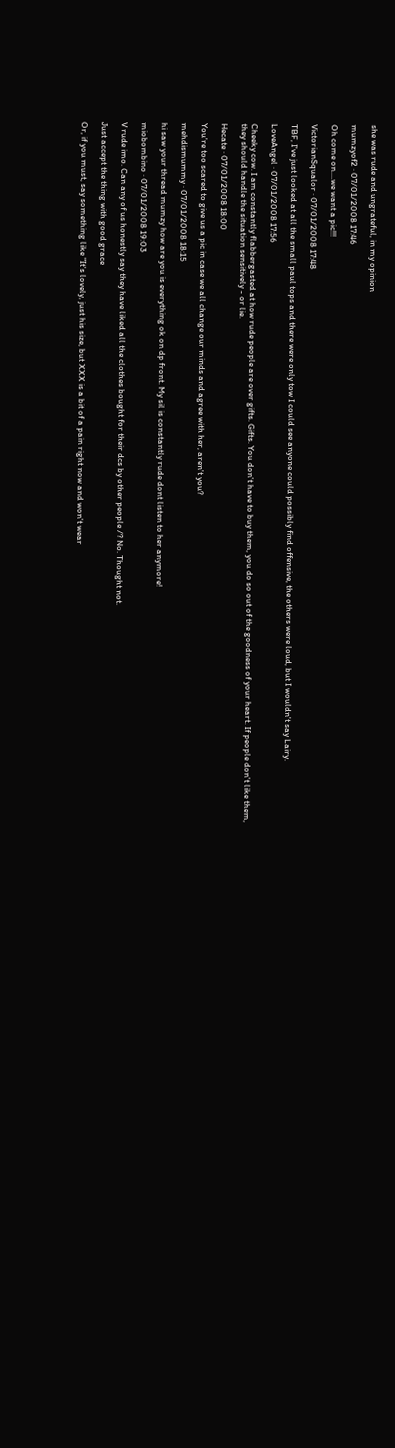she was rude and ungrateful, in my opinion

mumzyof2 · 07/01/2008 17:46

Oh come on....we want a pic!!!

VictorianSqualor · 07/01/2008 17:48

TBF, I've just looked at all the small paul tops and there were only tow I could see anyone could possibly find offensive, the others were loud, but I wouldn't say Lairy.

LoveAngel · 07/01/2008 17:56

Cheeky cow. I am constantly flabbergasted at how rude people are over gifts. Gifts. You don't have to buy them, you do so out of the goodness of your heart. If people don't like them, they should handle the situation sensitively - or lie.

Hecate · 07/01/2008 18:00

You're too scared to give us a pic in case we all change our minds and agree with her, aren't you?

mehdismummy · 07/01/2008 18:15

hi saw your thread mumzy how are you is everything ok on dp front. My sil is constantly rude dont listen to her anymore!

miobombino · 07/01/2008 19:03

V rude imo. Can any of us honestly say they have liked all the clothes bought for their dcs by other people /? No. Thought not.

Just accept the thing with good grace

Or, if you must, say something like "It's lovely, just his size, but XXX is a bit of a pain right now and won't wear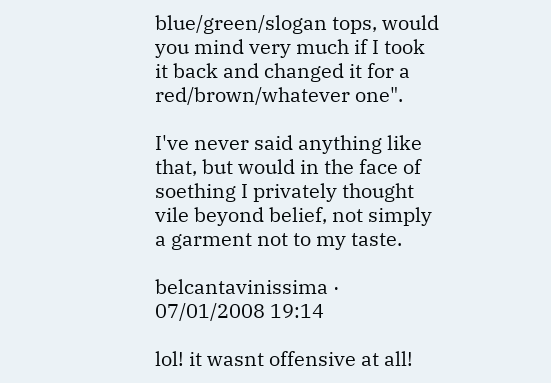blue/green/slogan tops, would you mind very much if I took it back and changed it for a red/brown/whatever one".

I've never said anything like that, but would in the face of soething I privately thought vile beyond belief, not simply a garment not to my taste.

belcantavinissima · 07/01/2008 19:14

lol! it wasnt offensive at all!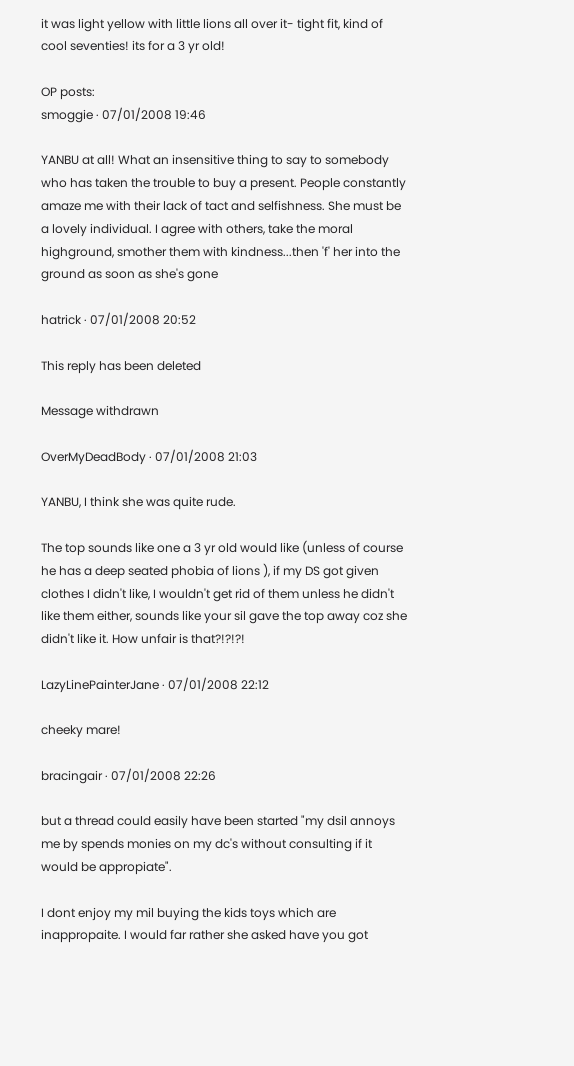it was light yellow with little lions all over it- tight fit, kind of cool seventies! its for a 3 yr old!

OP posts:
smoggie · 07/01/2008 19:46

YANBU at all! What an insensitive thing to say to somebody who has taken the trouble to buy a present. People constantly amaze me with their lack of tact and selfishness. She must be a lovely individual. I agree with others, take the moral highground, smother them with kindness...then 'f' her into the ground as soon as she's gone

hatrick · 07/01/2008 20:52

This reply has been deleted

Message withdrawn

OverMyDeadBody · 07/01/2008 21:03

YANBU, I think she was quite rude.

The top sounds like one a 3 yr old would like (unless of course he has a deep seated phobia of lions ), if my DS got given clothes I didn't like, I wouldn't get rid of them unless he didn't like them either, sounds like your sil gave the top away coz she didn't like it. How unfair is that?!?!?!

LazyLinePainterJane · 07/01/2008 22:12

cheeky mare!

bracingair · 07/01/2008 22:26

but a thread could easily have been started "my dsil annoys me by spends monies on my dc's without consulting if it would be appropiate".

I dont enjoy my mil buying the kids toys which are inappropaite. I would far rather she asked have you got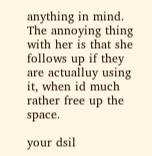anything in mind. The annoying thing with her is that she follows up if they are actualluy using it, when id much rather free up the space.

your dsil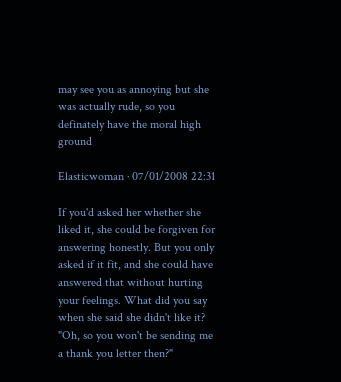may see you as annoying but she was actually rude, so you definately have the moral high ground

Elasticwoman · 07/01/2008 22:31

If you'd asked her whether she liked it, she could be forgiven for answering honestly. But you only asked if it fit, and she could have answered that without hurting your feelings. What did you say when she said she didn't like it? "Oh, so you won't be sending me a thank you letter then?"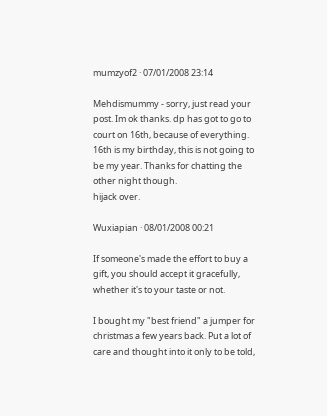mumzyof2 · 07/01/2008 23:14

Mehdismummy - sorry, just read your post. Im ok thanks. dp has got to go to court on 16th, because of everything. 16th is my birthday, this is not going to be my year. Thanks for chatting the other night though.
hijack over.

Wuxiapian · 08/01/2008 00:21

If someone's made the effort to buy a gift, you should accept it gracefully, whether it's to your taste or not.

I bought my "best friend" a jumper for christmas a few years back. Put a lot of care and thought into it only to be told,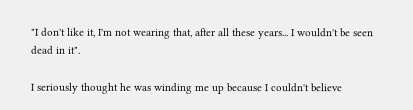"I don't like it, I'm not wearing that, after all these years... I wouldn't be seen dead in it".

I seriously thought he was winding me up because I couldn't believe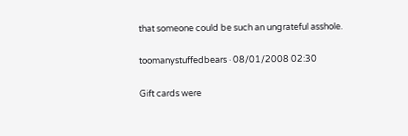that someone could be such an ungrateful asshole.

toomanystuffedbears · 08/01/2008 02:30

Gift cards were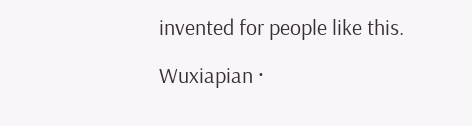invented for people like this.

Wuxiapian ·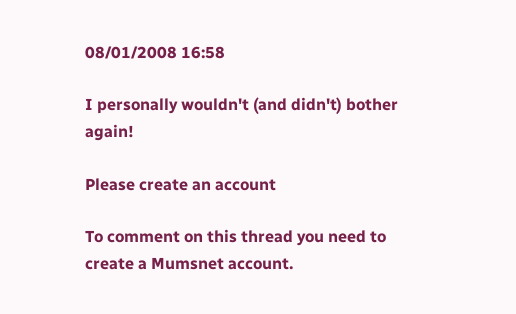08/01/2008 16:58

I personally wouldn't (and didn't) bother again!

Please create an account

To comment on this thread you need to create a Mumsnet account.